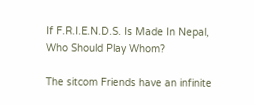If F.R.I.E.N.D.S. Is Made In Nepal, Who Should Play Whom?

The sitcom Friends have an infinite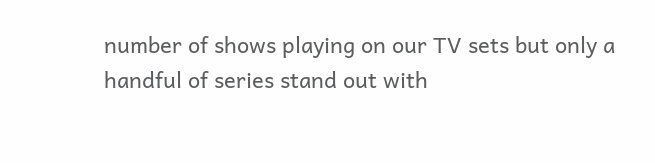number of shows playing on our TV sets but only a handful of series stand out with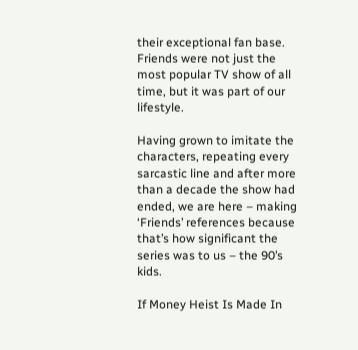their exceptional fan base. Friends were not just the most popular TV show of all time, but it was part of our lifestyle.

Having grown to imitate the characters, repeating every sarcastic line and after more than a decade the show had ended, we are here – making ‘Friends’ references because that’s how significant the series was to us – the 90’s kids.

If Money Heist Is Made In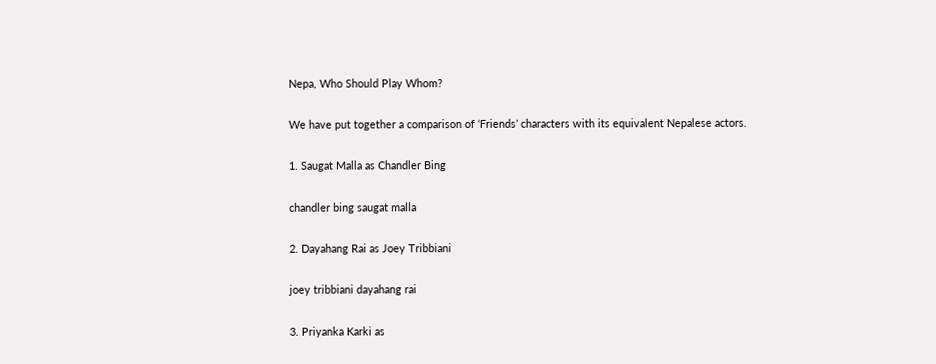Nepa, Who Should Play Whom?

We have put together a comparison of ‘Friends’ characters with its equivalent Nepalese actors.

1. Saugat Malla as Chandler Bing

chandler bing saugat malla

2. Dayahang Rai as Joey Tribbiani

joey tribbiani dayahang rai

3. Priyanka Karki as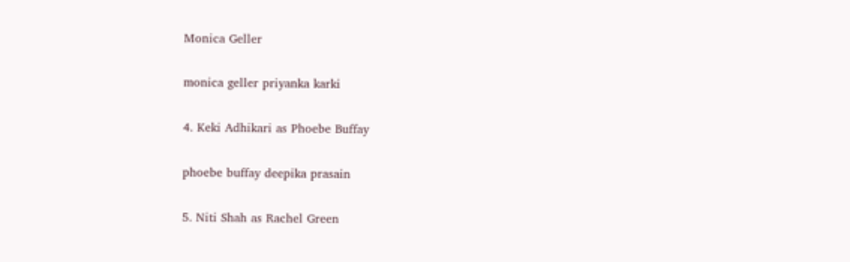Monica Geller

monica geller priyanka karki

4. Keki Adhikari as Phoebe Buffay

phoebe buffay deepika prasain

5. Niti Shah as Rachel Green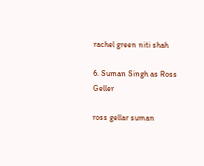rachel green niti shah

6. Suman Singh as Ross Geller

ross gellar suman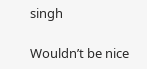singh

Wouldn’t be nice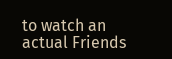to watch an actual Friends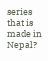series that is made in Nepal?